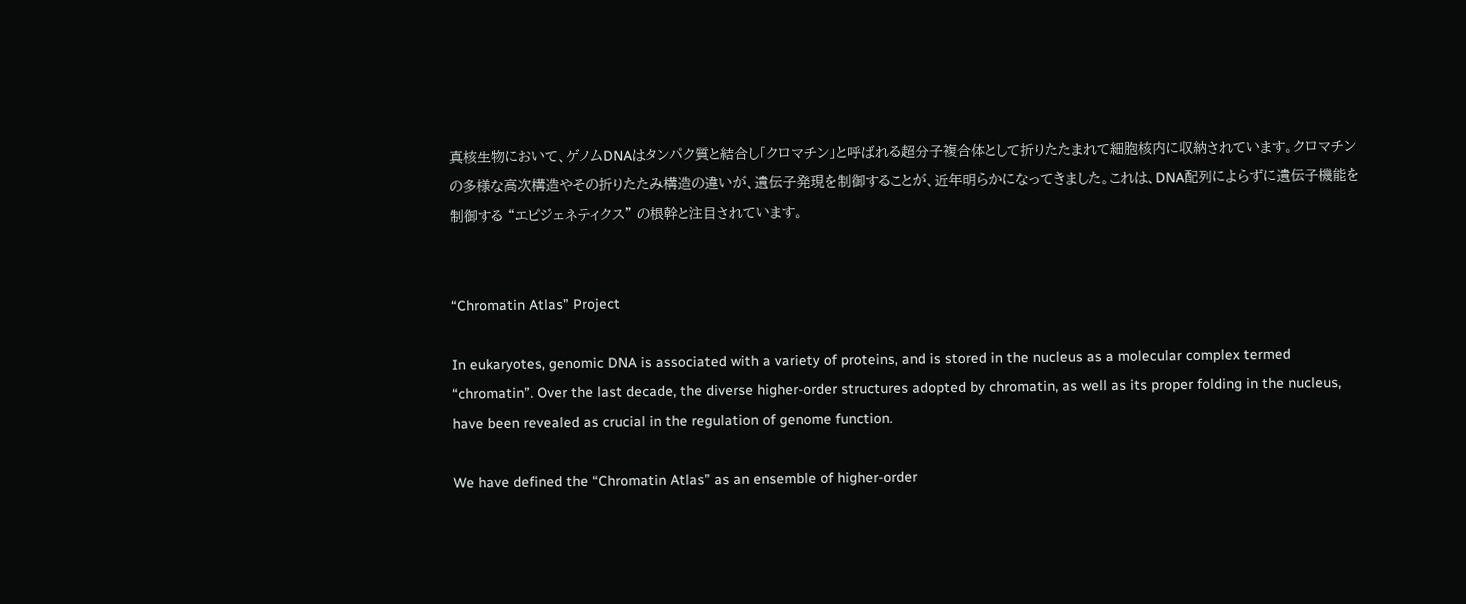真核生物において、ゲノムDNAはタンパク質と結合し「クロマチン」と呼ばれる超分子複合体として折りたたまれて細胞核内に収納されています。クロマチンの多様な高次構造やその折りたたみ構造の違いが、遺伝子発現を制御することが、近年明らかになってきました。これは、DNA配列によらずに遺伝子機能を制御する “エピジェネティクス” の根幹と注目されています。


“Chromatin Atlas” Project

In eukaryotes, genomic DNA is associated with a variety of proteins, and is stored in the nucleus as a molecular complex termed “chromatin”. Over the last decade, the diverse higher-order structures adopted by chromatin, as well as its proper folding in the nucleus, have been revealed as crucial in the regulation of genome function.

We have defined the “Chromatin Atlas” as an ensemble of higher-order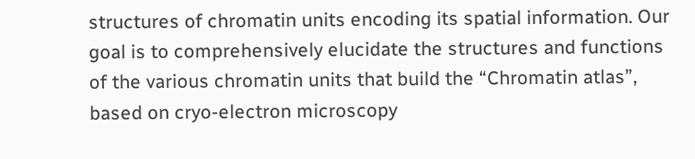structures of chromatin units encoding its spatial information. Our goal is to comprehensively elucidate the structures and functions of the various chromatin units that build the “Chromatin atlas”, based on cryo-electron microscopy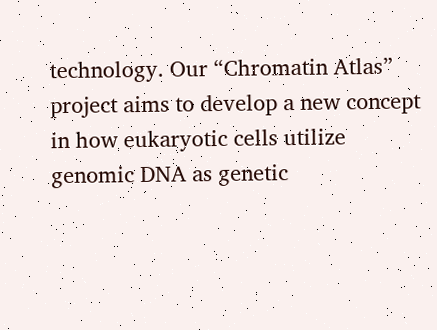technology. Our “Chromatin Atlas” project aims to develop a new concept in how eukaryotic cells utilize genomic DNA as genetic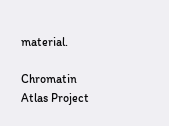material.

Chromatin Atlas Project